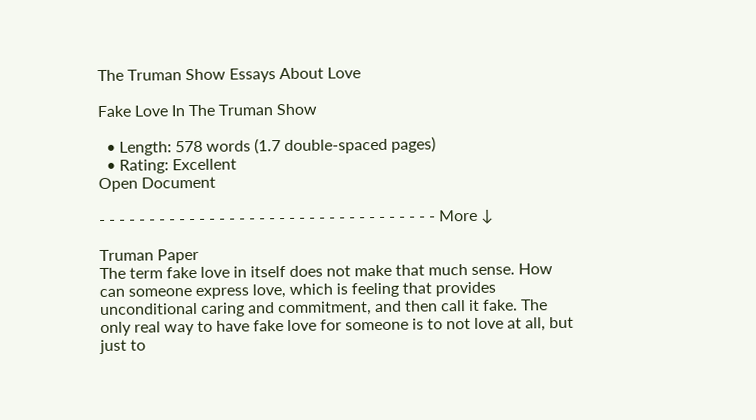The Truman Show Essays About Love

Fake Love In The Truman Show

  • Length: 578 words (1.7 double-spaced pages)
  • Rating: Excellent
Open Document

- - - - - - - - - - - - - - - - - - - - - - - - - - - - - - - - - - More ↓

Truman Paper
The term fake love in itself does not make that much sense. How can someone express love, which is feeling that provides unconditional caring and commitment, and then call it fake. The only real way to have fake love for someone is to not love at all, but just to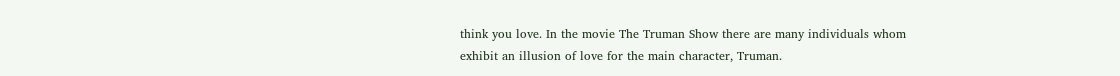think you love. In the movie The Truman Show there are many individuals whom exhibit an illusion of love for the main character, Truman.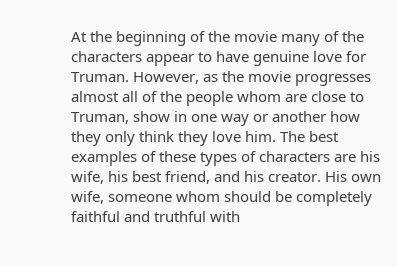At the beginning of the movie many of the characters appear to have genuine love for Truman. However, as the movie progresses almost all of the people whom are close to Truman, show in one way or another how they only think they love him. The best examples of these types of characters are his wife, his best friend, and his creator. His own wife, someone whom should be completely faithful and truthful with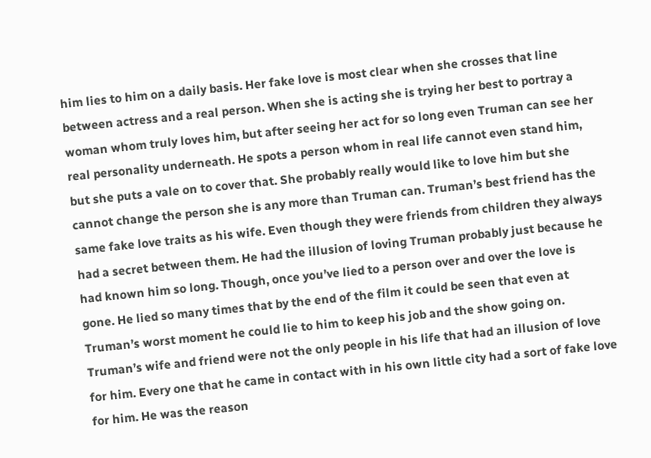him lies to him on a daily basis. Her fake love is most clear when she crosses that line between actress and a real person. When she is acting she is trying her best to portray a woman whom truly loves him, but after seeing her act for so long even Truman can see her real personality underneath. He spots a person whom in real life cannot even stand him, but she puts a vale on to cover that. She probably really would like to love him but she cannot change the person she is any more than Truman can. Truman’s best friend has the same fake love traits as his wife. Even though they were friends from children they always had a secret between them. He had the illusion of loving Truman probably just because he had known him so long. Though, once you’ve lied to a person over and over the love is gone. He lied so many times that by the end of the film it could be seen that even at Truman’s worst moment he could lie to him to keep his job and the show going on. Truman’s wife and friend were not the only people in his life that had an illusion of love for him. Every one that he came in contact with in his own little city had a sort of fake love for him. He was the reason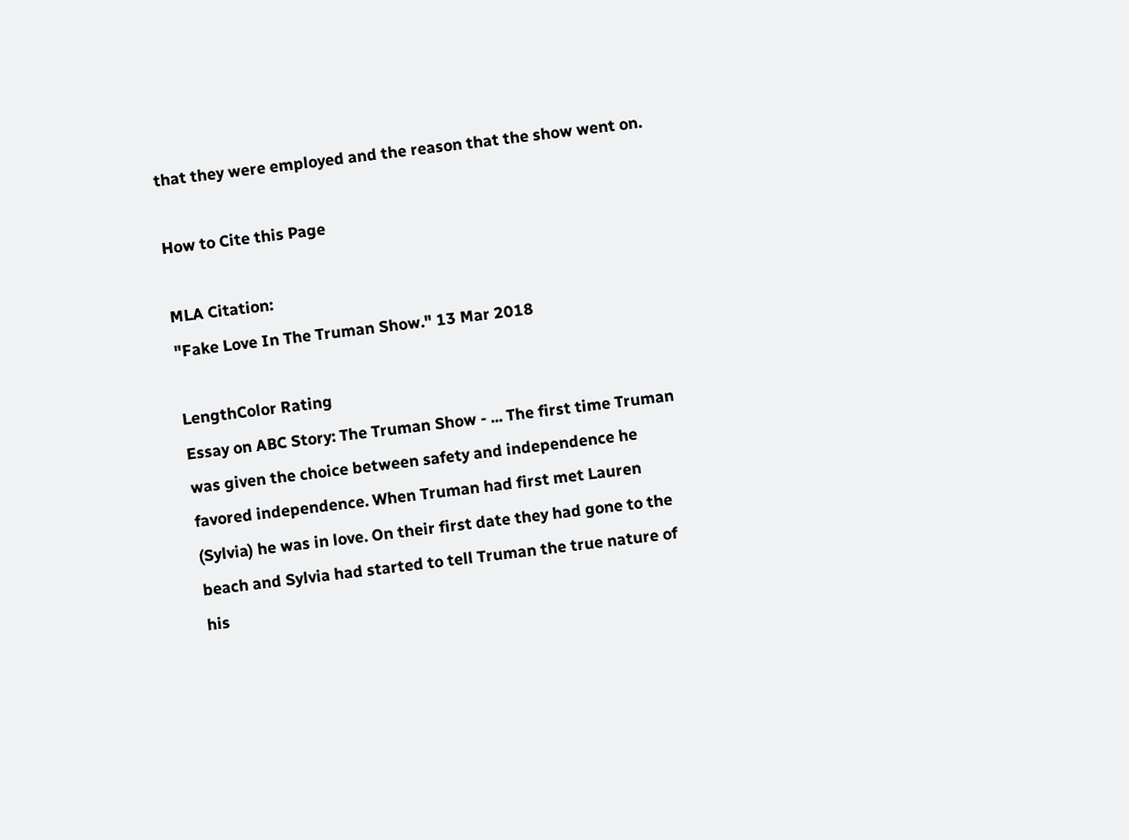that they were employed and the reason that the show went on.

How to Cite this Page

MLA Citation:
"Fake Love In The Truman Show." 13 Mar 2018

LengthColor Rating
Essay on ABC Story: The Truman Show - ... The first time Truman was given the choice between safety and independence he favored independence. When Truman had first met Lauren (Sylvia) he was in love. On their first date they had gone to the beach and Sylvia had started to tell Truman the true nature of his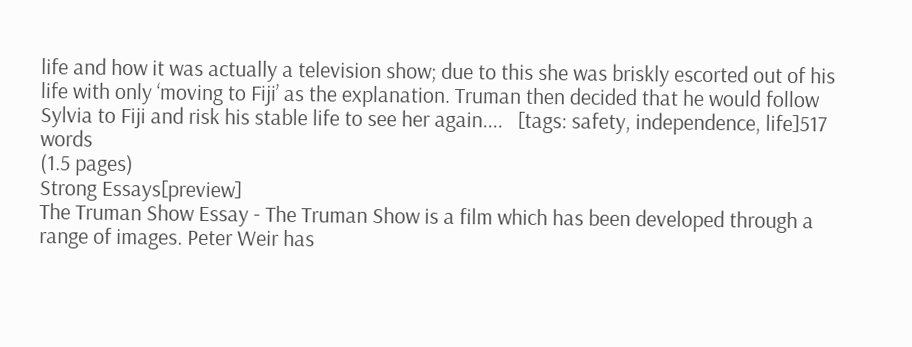life and how it was actually a television show; due to this she was briskly escorted out of his life with only ‘moving to Fiji’ as the explanation. Truman then decided that he would follow Sylvia to Fiji and risk his stable life to see her again....   [tags: safety, independence, life]517 words
(1.5 pages)
Strong Essays[preview]
The Truman Show Essay - The Truman Show is a film which has been developed through a range of images. Peter Weir has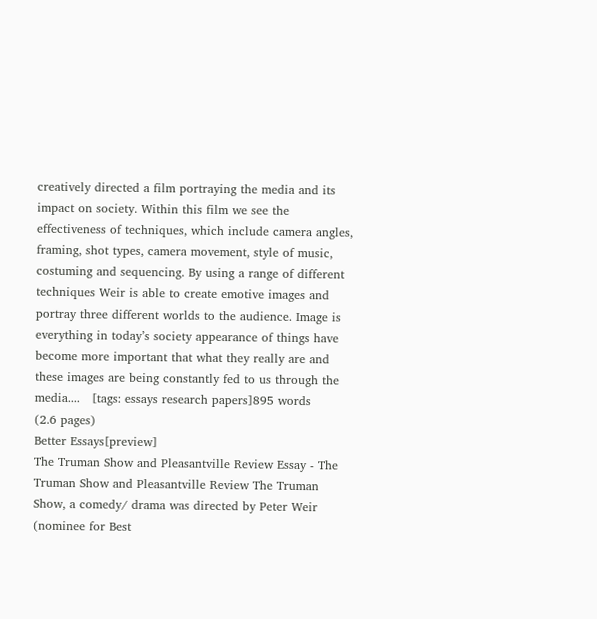creatively directed a film portraying the media and its impact on society. Within this film we see the effectiveness of techniques, which include camera angles, framing, shot types, camera movement, style of music, costuming and sequencing. By using a range of different techniques Weir is able to create emotive images and portray three different worlds to the audience. Image is everything in today’s society appearance of things have become more important that what they really are and these images are being constantly fed to us through the media....   [tags: essays research papers]895 words
(2.6 pages)
Better Essays[preview]
The Truman Show and Pleasantville Review Essay - The Truman Show and Pleasantville Review The Truman Show, a comedy/ drama was directed by Peter Weir (nominee for Best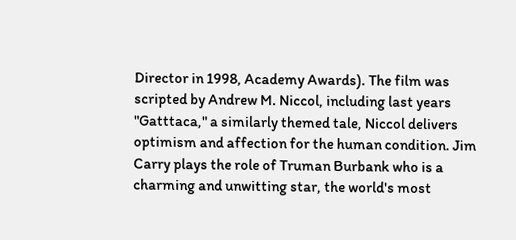Director in 1998, Academy Awards). The film was scripted by Andrew M. Niccol, including last years "Gatttaca," a similarly themed tale, Niccol delivers optimism and affection for the human condition. Jim Carry plays the role of Truman Burbank who is a charming and unwitting star, the world's most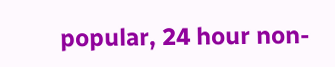popular, 24 hour non-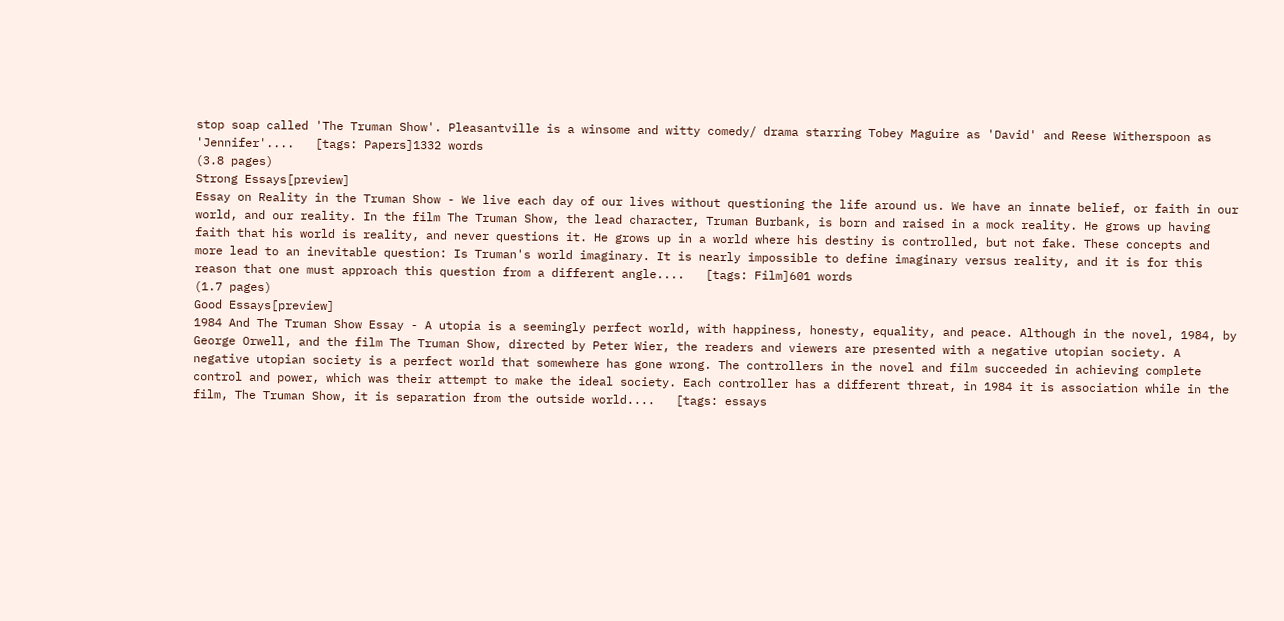stop soap called 'The Truman Show'. Pleasantville is a winsome and witty comedy/ drama starring Tobey Maguire as 'David' and Reese Witherspoon as 'Jennifer'....   [tags: Papers]1332 words
(3.8 pages)
Strong Essays[preview]
Essay on Reality in the Truman Show - We live each day of our lives without questioning the life around us. We have an innate belief, or faith in our world, and our reality. In the film The Truman Show, the lead character, Truman Burbank, is born and raised in a mock reality. He grows up having faith that his world is reality, and never questions it. He grows up in a world where his destiny is controlled, but not fake. These concepts and more lead to an inevitable question: Is Truman's world imaginary. It is nearly impossible to define imaginary versus reality, and it is for this reason that one must approach this question from a different angle....   [tags: Film]601 words
(1.7 pages)
Good Essays[preview]
1984 And The Truman Show Essay - A utopia is a seemingly perfect world, with happiness, honesty, equality, and peace. Although in the novel, 1984, by George Orwell, and the film The Truman Show, directed by Peter Wier, the readers and viewers are presented with a negative utopian society. A negative utopian society is a perfect world that somewhere has gone wrong. The controllers in the novel and film succeeded in achieving complete control and power, which was their attempt to make the ideal society. Each controller has a different threat, in 1984 it is association while in the film, The Truman Show, it is separation from the outside world....   [tags: essays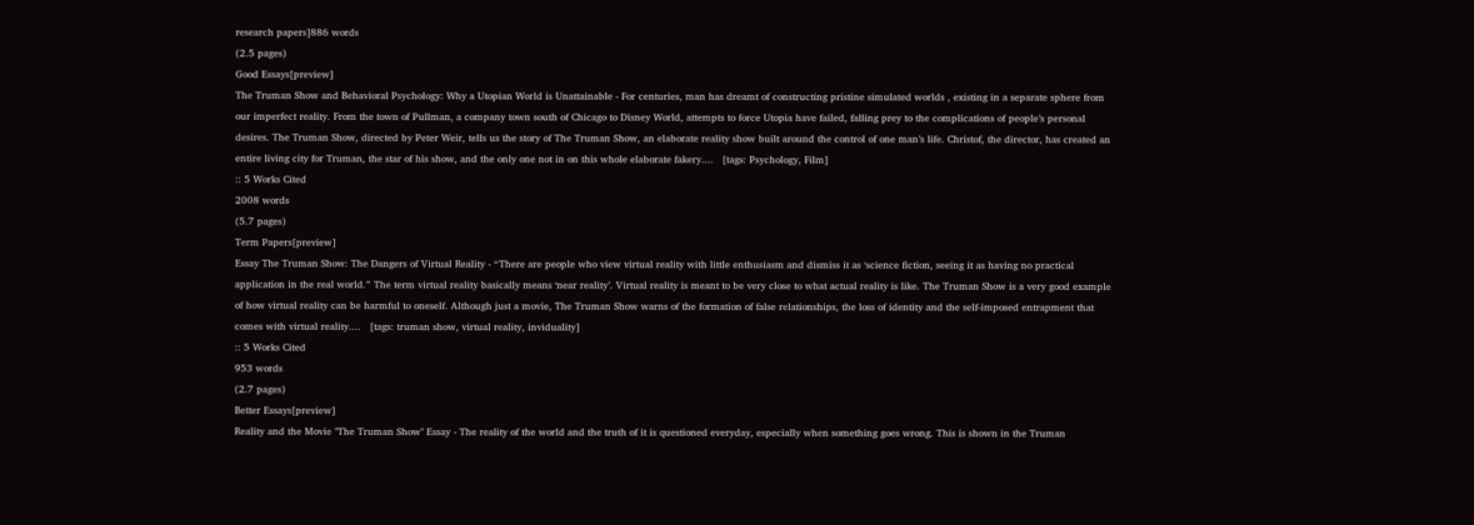research papers]886 words
(2.5 pages)
Good Essays[preview]
The Truman Show and Behavioral Psychology: Why a Utopian World is Unattainable - For centuries, man has dreamt of constructing pristine simulated worlds , existing in a separate sphere from our imperfect reality. From the town of Pullman, a company town south of Chicago to Disney World, attempts to force Utopia have failed, falling prey to the complications of people’s personal desires. The Truman Show, directed by Peter Weir, tells us the story of The Truman Show, an elaborate reality show built around the control of one man’s life. Christof, the director, has created an entire living city for Truman, the star of his show, and the only one not in on this whole elaborate fakery....   [tags: Psychology, Film]
:: 5 Works Cited
2008 words
(5.7 pages)
Term Papers[preview]
Essay The Truman Show: The Dangers of Virtual Reality - “There are people who view virtual reality with little enthusiasm and dismiss it as ‘science fiction, seeing it as having no practical application in the real world.” The term virtual reality basically means ‘near reality’. Virtual reality is meant to be very close to what actual reality is like. The Truman Show is a very good example of how virtual reality can be harmful to oneself. Although just a movie, The Truman Show warns of the formation of false relationships, the loss of identity and the self-imposed entrapment that comes with virtual reality....   [tags: truman show, virtual reality, inviduality]
:: 5 Works Cited
953 words
(2.7 pages)
Better Essays[preview]
Reality and the Movie "The Truman Show" Essay - The reality of the world and the truth of it is questioned everyday, especially when something goes wrong. This is shown in the Truman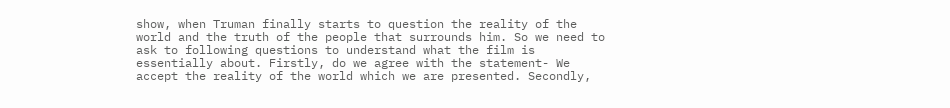show, when Truman finally starts to question the reality of the world and the truth of the people that surrounds him. So we need to ask to following questions to understand what the film is essentially about. Firstly, do we agree with the statement- We accept the reality of the world which we are presented. Secondly,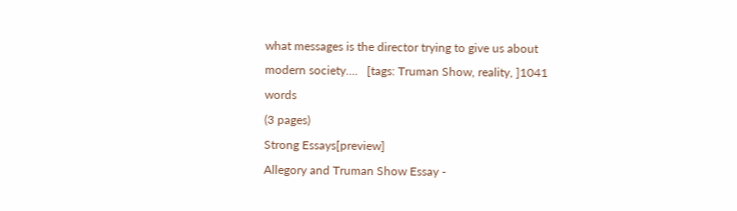what messages is the director trying to give us about modern society....   [tags: Truman Show, reality, ]1041 words
(3 pages)
Strong Essays[preview]
Allegory and Truman Show Essay -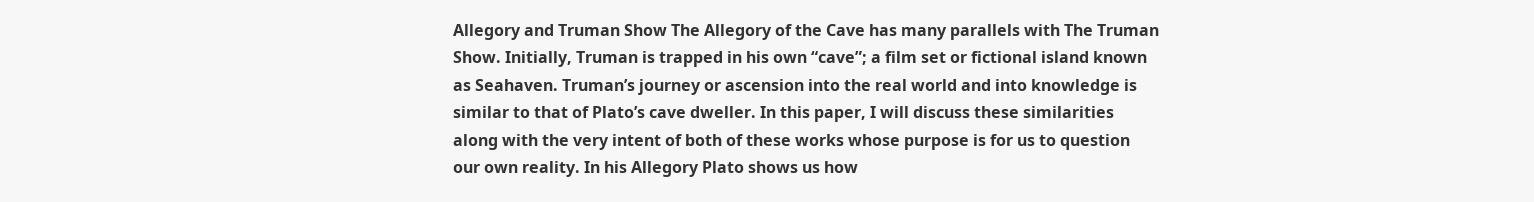Allegory and Truman Show The Allegory of the Cave has many parallels with The Truman Show. Initially, Truman is trapped in his own “cave”; a film set or fictional island known as Seahaven. Truman’s journey or ascension into the real world and into knowledge is similar to that of Plato’s cave dweller. In this paper, I will discuss these similarities along with the very intent of both of these works whose purpose is for us to question our own reality. In his Allegory Plato shows us how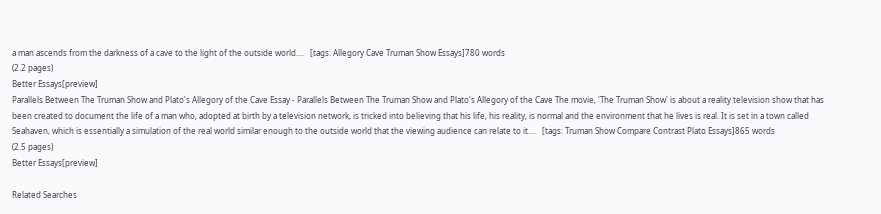a man ascends from the darkness of a cave to the light of the outside world....   [tags: Allegory Cave Truman Show Essays]780 words
(2.2 pages)
Better Essays[preview]
Parallels Between The Truman Show and Plato's Allegory of the Cave Essay - Parallels Between The Truman Show and Plato's Allegory of the Cave The movie, 'The Truman Show' is about a reality television show that has been created to document the life of a man who, adopted at birth by a television network, is tricked into believing that his life, his reality, is normal and the environment that he lives is real. It is set in a town called Seahaven, which is essentially a simulation of the real world similar enough to the outside world that the viewing audience can relate to it....   [tags: Truman Show Compare Contrast Plato Essays]865 words
(2.5 pages)
Better Essays[preview]

Related Searches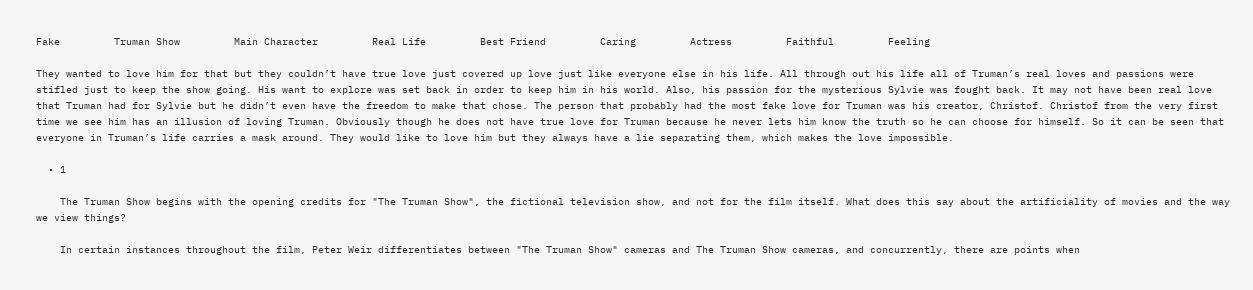Fake         Truman Show         Main Character         Real Life         Best Friend         Caring         Actress         Faithful         Feeling

They wanted to love him for that but they couldn’t have true love just covered up love just like everyone else in his life. All through out his life all of Truman’s real loves and passions were stifled just to keep the show going. His want to explore was set back in order to keep him in his world. Also, his passion for the mysterious Sylvie was fought back. It may not have been real love that Truman had for Sylvie but he didn’t even have the freedom to make that chose. The person that probably had the most fake love for Truman was his creator, Christof. Christof from the very first time we see him has an illusion of loving Truman. Obviously though he does not have true love for Truman because he never lets him know the truth so he can choose for himself. So it can be seen that everyone in Truman’s life carries a mask around. They would like to love him but they always have a lie separating them, which makes the love impossible.

  • 1

    The Truman Show begins with the opening credits for "The Truman Show", the fictional television show, and not for the film itself. What does this say about the artificiality of movies and the way we view things?

    In certain instances throughout the film, Peter Weir differentiates between "The Truman Show" cameras and The Truman Show cameras, and concurrently, there are points when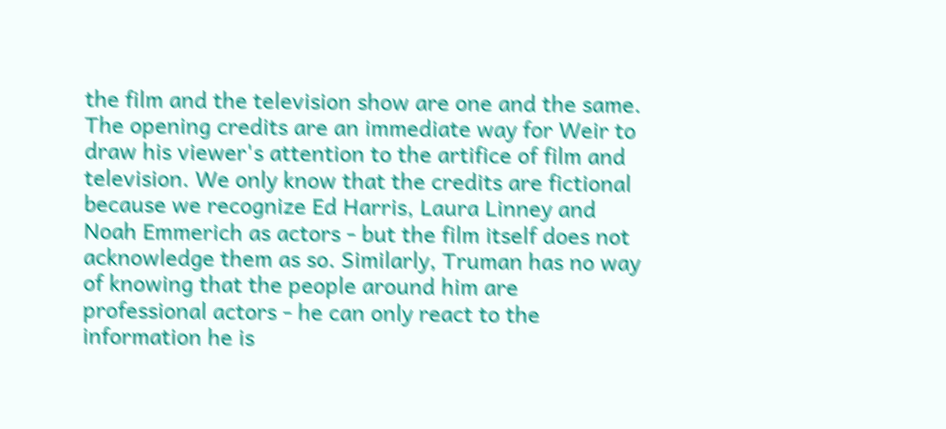the film and the television show are one and the same. The opening credits are an immediate way for Weir to draw his viewer's attention to the artifice of film and television. We only know that the credits are fictional because we recognize Ed Harris, Laura Linney and Noah Emmerich as actors - but the film itself does not acknowledge them as so. Similarly, Truman has no way of knowing that the people around him are professional actors - he can only react to the information he is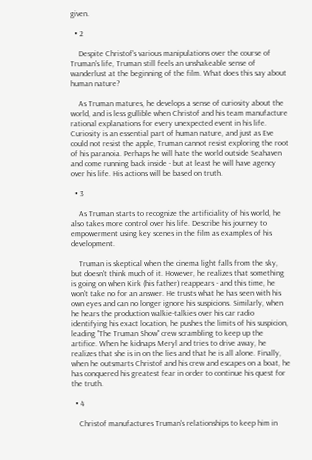given.

  • 2

    Despite Christof's various manipulations over the course of Truman's life, Truman still feels an unshakeable sense of wanderlust at the beginning of the film. What does this say about human nature?

    As Truman matures, he develops a sense of curiosity about the world, and is less gullible when Christof and his team manufacture rational explanations for every unexpected event in his life. Curiosity is an essential part of human nature, and just as Eve could not resist the apple, Truman cannot resist exploring the root of his paranoia. Perhaps he will hate the world outside Seahaven and come running back inside - but at least he will have agency over his life. His actions will be based on truth.

  • 3

    As Truman starts to recognize the artificiality of his world, he also takes more control over his life. Describe his journey to empowerment using key scenes in the film as examples of his development.

    Truman is skeptical when the cinema light falls from the sky, but doesn't think much of it. However, he realizes that something is going on when Kirk (his father) reappears - and this time, he won't take no for an answer. He trusts what he has seen with his own eyes and can no longer ignore his suspicions. Similarly, when he hears the production walkie-talkies over his car radio identifying his exact location, he pushes the limits of his suspicion, leading "The Truman Show" crew scrambling to keep up the artifice. When he kidnaps Meryl and tries to drive away, he realizes that she is in on the lies and that he is all alone. Finally, when he outsmarts Christof and his crew and escapes on a boat, he has conquered his greatest fear in order to continue his quest for the truth.

  • 4

    Christof manufactures Truman's relationships to keep him in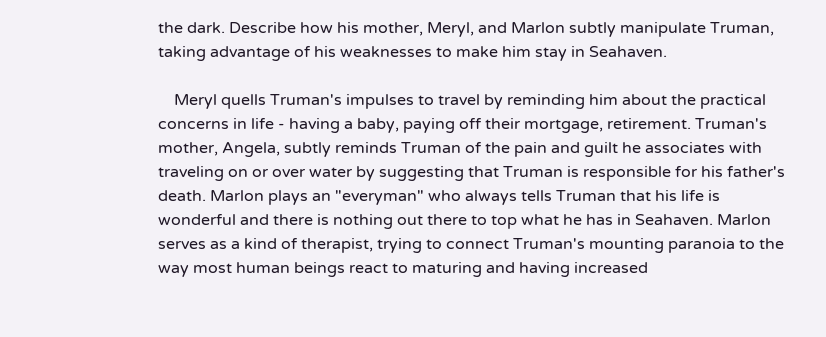the dark. Describe how his mother, Meryl, and Marlon subtly manipulate Truman, taking advantage of his weaknesses to make him stay in Seahaven.

    Meryl quells Truman's impulses to travel by reminding him about the practical concerns in life - having a baby, paying off their mortgage, retirement. Truman's mother, Angela, subtly reminds Truman of the pain and guilt he associates with traveling on or over water by suggesting that Truman is responsible for his father's death. Marlon plays an "everyman" who always tells Truman that his life is wonderful and there is nothing out there to top what he has in Seahaven. Marlon serves as a kind of therapist, trying to connect Truman's mounting paranoia to the way most human beings react to maturing and having increased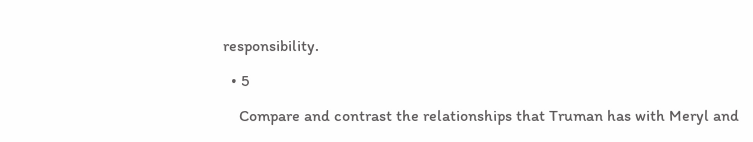responsibility.

  • 5

    Compare and contrast the relationships that Truman has with Meryl and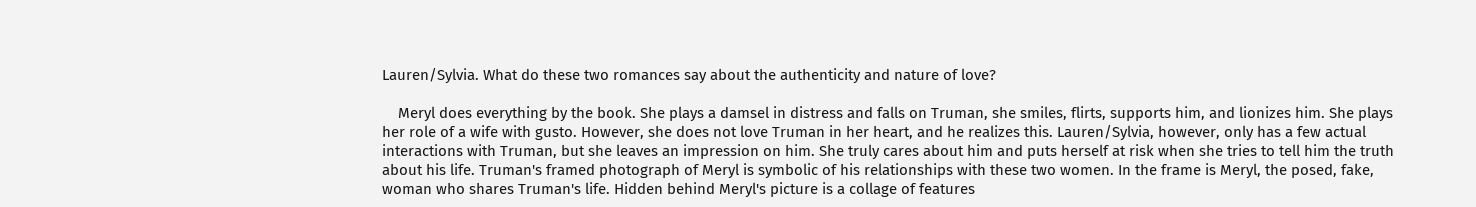Lauren/Sylvia. What do these two romances say about the authenticity and nature of love?

    Meryl does everything by the book. She plays a damsel in distress and falls on Truman, she smiles, flirts, supports him, and lionizes him. She plays her role of a wife with gusto. However, she does not love Truman in her heart, and he realizes this. Lauren/Sylvia, however, only has a few actual interactions with Truman, but she leaves an impression on him. She truly cares about him and puts herself at risk when she tries to tell him the truth about his life. Truman's framed photograph of Meryl is symbolic of his relationships with these two women. In the frame is Meryl, the posed, fake, woman who shares Truman's life. Hidden behind Meryl's picture is a collage of features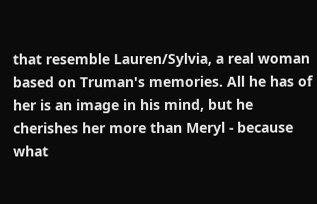that resemble Lauren/Sylvia, a real woman based on Truman's memories. All he has of her is an image in his mind, but he cherishes her more than Meryl - because what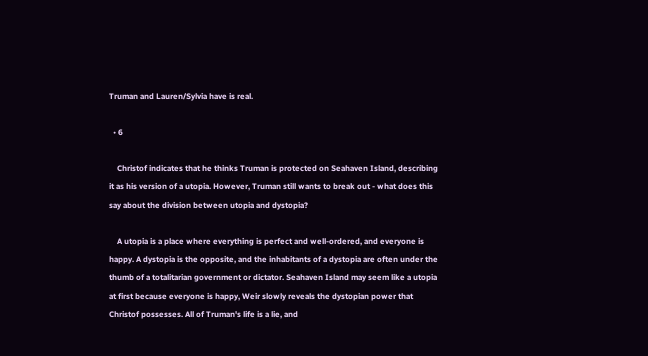Truman and Lauren/Sylvia have is real.

  • 6

    Christof indicates that he thinks Truman is protected on Seahaven Island, describing it as his version of a utopia. However, Truman still wants to break out - what does this say about the division between utopia and dystopia?

    A utopia is a place where everything is perfect and well-ordered, and everyone is happy. A dystopia is the opposite, and the inhabitants of a dystopia are often under the thumb of a totalitarian government or dictator. Seahaven Island may seem like a utopia at first because everyone is happy, Weir slowly reveals the dystopian power that Christof possesses. All of Truman's life is a lie, and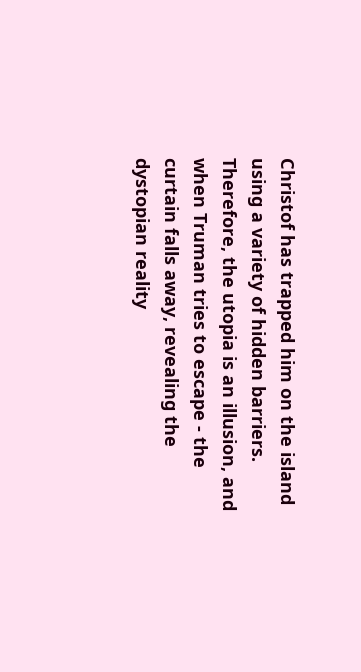Christof has trapped him on the island using a variety of hidden barriers. Therefore, the utopia is an illusion, and when Truman tries to escape - the curtain falls away, revealing the dystopian reality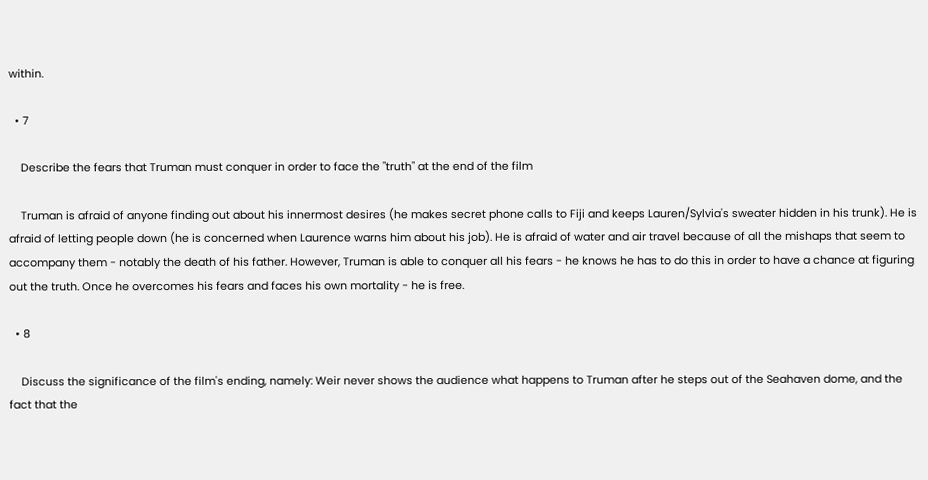within.

  • 7

    Describe the fears that Truman must conquer in order to face the "truth" at the end of the film

    Truman is afraid of anyone finding out about his innermost desires (he makes secret phone calls to Fiji and keeps Lauren/Sylvia's sweater hidden in his trunk). He is afraid of letting people down (he is concerned when Laurence warns him about his job). He is afraid of water and air travel because of all the mishaps that seem to accompany them - notably the death of his father. However, Truman is able to conquer all his fears - he knows he has to do this in order to have a chance at figuring out the truth. Once he overcomes his fears and faces his own mortality - he is free.

  • 8

    Discuss the significance of the film's ending, namely: Weir never shows the audience what happens to Truman after he steps out of the Seahaven dome, and the fact that the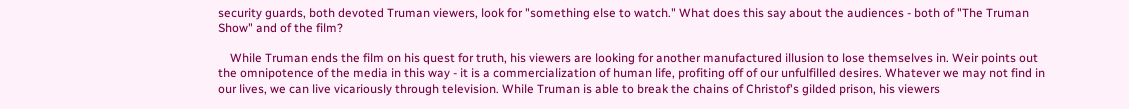security guards, both devoted Truman viewers, look for "something else to watch." What does this say about the audiences - both of "The Truman Show" and of the film?

    While Truman ends the film on his quest for truth, his viewers are looking for another manufactured illusion to lose themselves in. Weir points out the omnipotence of the media in this way - it is a commercialization of human life, profiting off of our unfulfilled desires. Whatever we may not find in our lives, we can live vicariously through television. While Truman is able to break the chains of Christof's gilded prison, his viewers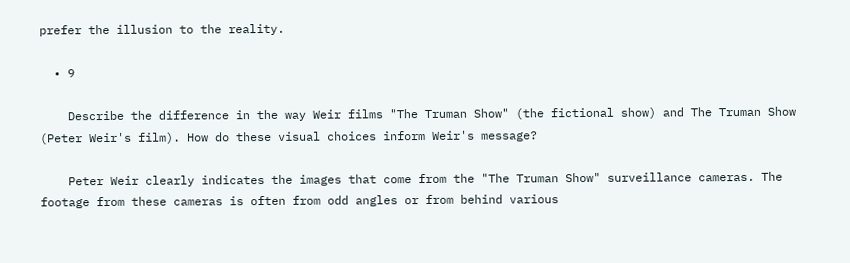prefer the illusion to the reality.

  • 9

    Describe the difference in the way Weir films "The Truman Show" (the fictional show) and The Truman Show (Peter Weir's film). How do these visual choices inform Weir's message?

    Peter Weir clearly indicates the images that come from the "The Truman Show" surveillance cameras. The footage from these cameras is often from odd angles or from behind various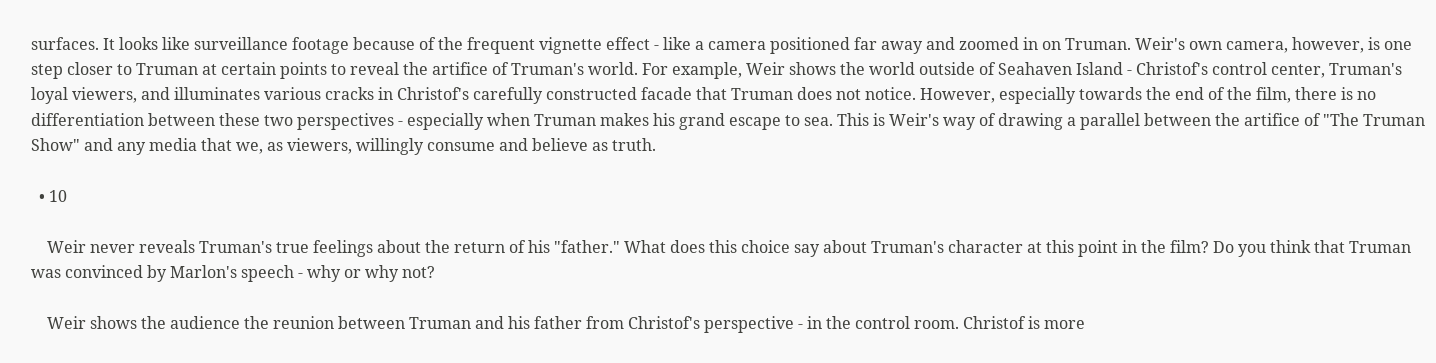surfaces. It looks like surveillance footage because of the frequent vignette effect - like a camera positioned far away and zoomed in on Truman. Weir's own camera, however, is one step closer to Truman at certain points to reveal the artifice of Truman's world. For example, Weir shows the world outside of Seahaven Island - Christof's control center, Truman's loyal viewers, and illuminates various cracks in Christof's carefully constructed facade that Truman does not notice. However, especially towards the end of the film, there is no differentiation between these two perspectives - especially when Truman makes his grand escape to sea. This is Weir's way of drawing a parallel between the artifice of "The Truman Show" and any media that we, as viewers, willingly consume and believe as truth.

  • 10

    Weir never reveals Truman's true feelings about the return of his "father." What does this choice say about Truman's character at this point in the film? Do you think that Truman was convinced by Marlon's speech - why or why not?

    Weir shows the audience the reunion between Truman and his father from Christof's perspective - in the control room. Christof is more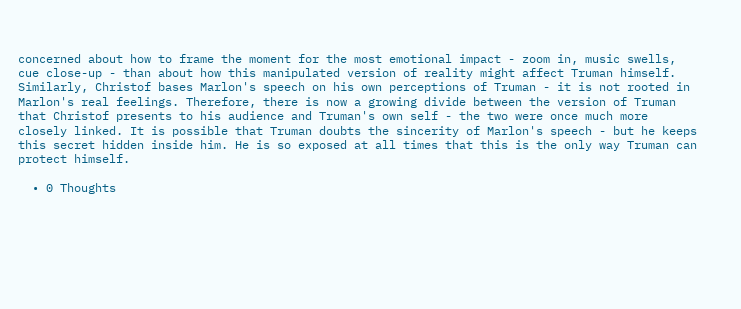concerned about how to frame the moment for the most emotional impact - zoom in, music swells, cue close-up - than about how this manipulated version of reality might affect Truman himself. Similarly, Christof bases Marlon's speech on his own perceptions of Truman - it is not rooted in Marlon's real feelings. Therefore, there is now a growing divide between the version of Truman that Christof presents to his audience and Truman's own self - the two were once much more closely linked. It is possible that Truman doubts the sincerity of Marlon's speech - but he keeps this secret hidden inside him. He is so exposed at all times that this is the only way Truman can protect himself.

  • 0 Thoughts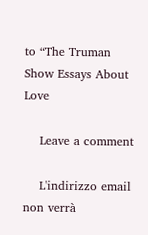to “The Truman Show Essays About Love

    Leave a comment

    L'indirizzo email non verrà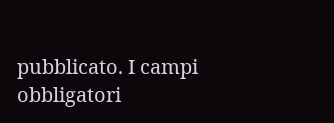pubblicato. I campi obbligatori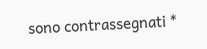sono contrassegnati *